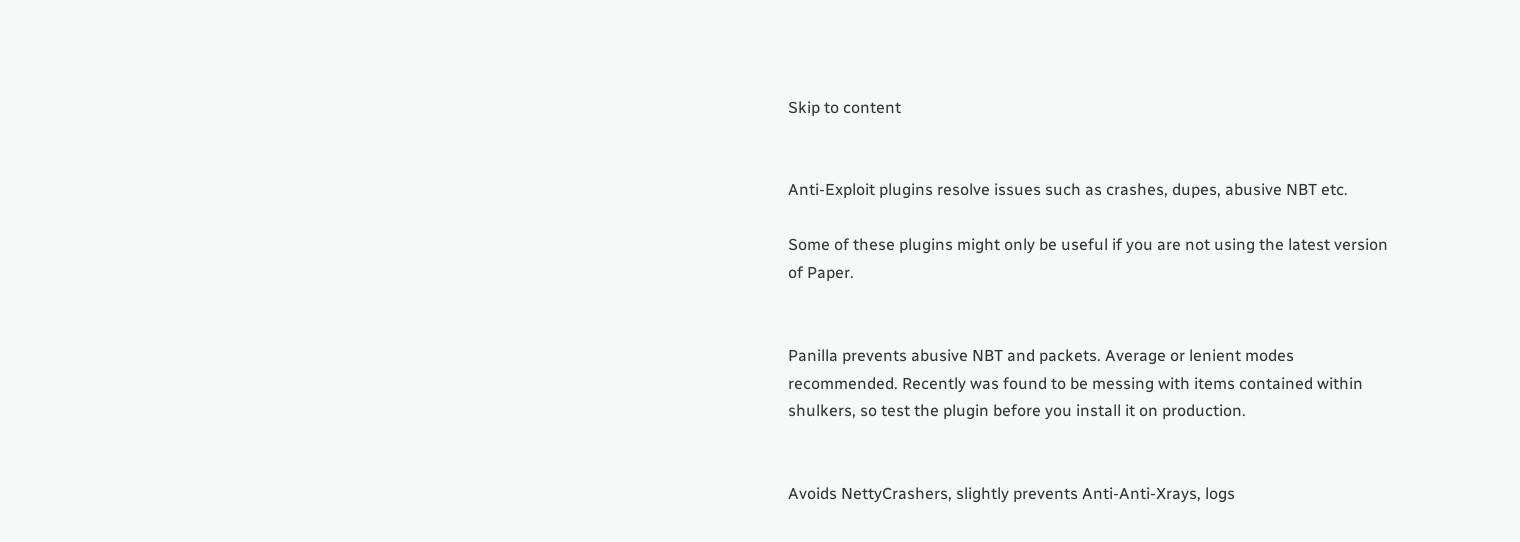Skip to content


Anti-Exploit plugins resolve issues such as crashes, dupes, abusive NBT etc.

Some of these plugins might only be useful if you are not using the latest version of Paper.


Panilla prevents abusive NBT and packets. Average or lenient modes recommended. Recently was found to be messing with items contained within shulkers, so test the plugin before you install it on production.


Avoids NettyCrashers, slightly prevents Anti-Anti-Xrays, logs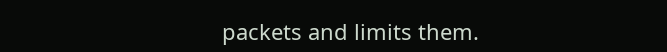packets and limits them.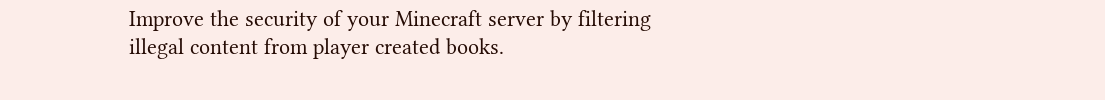Improve the security of your Minecraft server by filtering illegal content from player created books.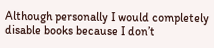Although personally I would completely disable books because I don’t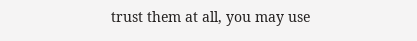trust them at all, you may use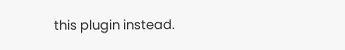this plugin instead.